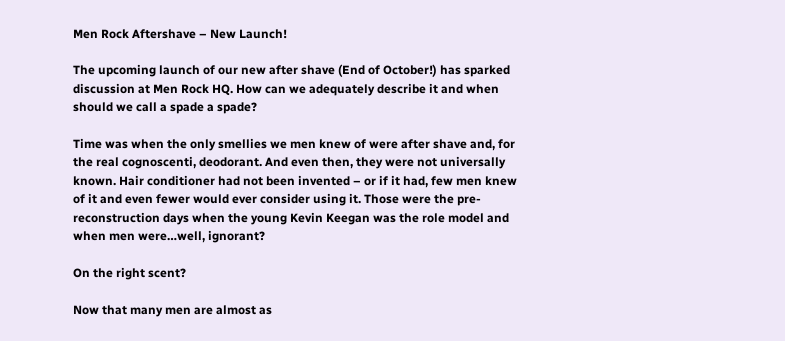Men Rock Aftershave – New Launch!

The upcoming launch of our new after shave (End of October!) has sparked discussion at Men Rock HQ. How can we adequately describe it and when should we call a spade a spade?

Time was when the only smellies we men knew of were after shave and, for the real cognoscenti, deodorant. And even then, they were not universally known. Hair conditioner had not been invented – or if it had, few men knew of it and even fewer would ever consider using it. Those were the pre-reconstruction days when the young Kevin Keegan was the role model and when men were…well, ignorant?

On the right scent?

Now that many men are almost as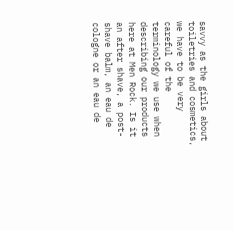savvy as the girls about toiletries and cosmetics, we have to be very careful of the terminology we use when describing our products here at Men Rock. Is it an after shave, a post-shave balm, an eau de cologne or an eau de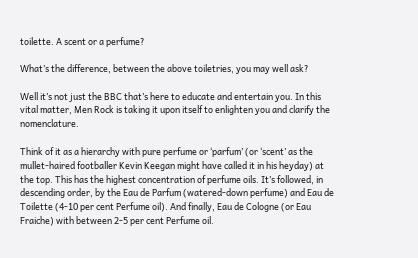toilette. A scent or a perfume?

What’s the difference, between the above toiletries, you may well ask?

Well it’s not just the BBC that’s here to educate and entertain you. In this vital matter, Men Rock is taking it upon itself to enlighten you and clarify the nomenclature.

Think of it as a hierarchy with pure perfume or ‘parfum’ (or ‘scent’ as the mullet-haired footballer Kevin Keegan might have called it in his heyday) at the top. This has the highest concentration of perfume oils. It’s followed, in descending order, by the Eau de Parfum (watered-down perfume) and Eau de Toilette (4-10 per cent Perfume oil). And finally, Eau de Cologne (or Eau Fraiche) with between 2-5 per cent Perfume oil.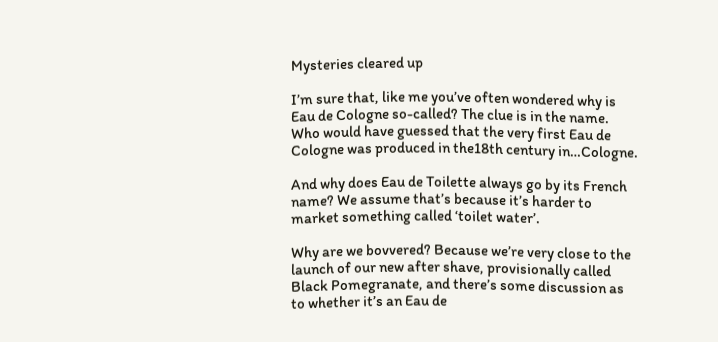Mysteries cleared up

I’m sure that, like me you’ve often wondered why is Eau de Cologne so-called? The clue is in the name. Who would have guessed that the very first Eau de Cologne was produced in the18th century in…Cologne.

And why does Eau de Toilette always go by its French name? We assume that’s because it’s harder to market something called ‘toilet water’.

Why are we bovvered? Because we’re very close to the launch of our new after shave, provisionally called Black Pomegranate, and there’s some discussion as to whether it’s an Eau de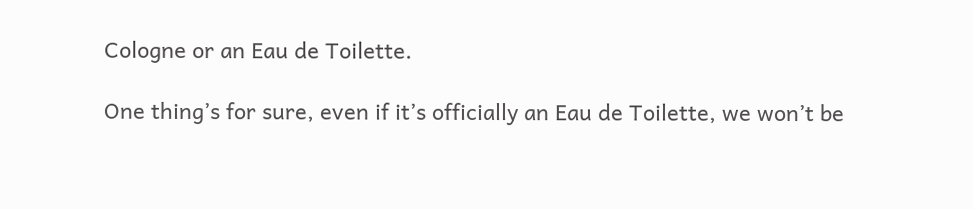Cologne or an Eau de Toilette.

One thing’s for sure, even if it’s officially an Eau de Toilette, we won’t be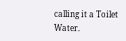calling it a Toilet Water.